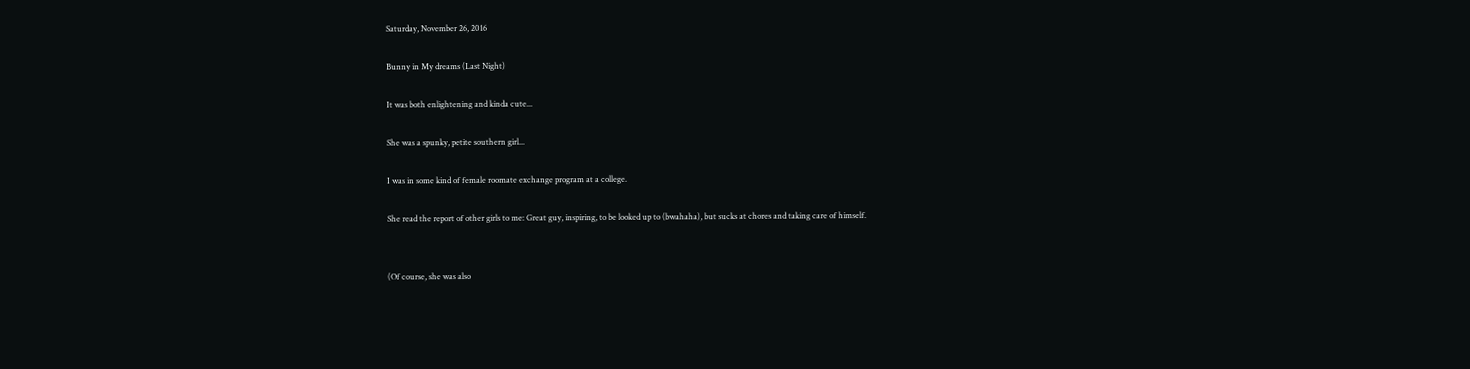Saturday, November 26, 2016

Bunny in My dreams (Last Night)

It was both enlightening and kinda cute...

She was a spunky, petite southern girl...

I was in some kind of female roomate exchange program at a college.

She read the report of other girls to me: Great guy, inspiring, to be looked up to (bwahaha), but sucks at chores and taking care of himself.


(Of course, she was also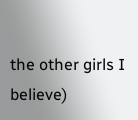the other girls I believe)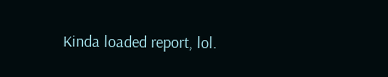Kinda loaded report, lol.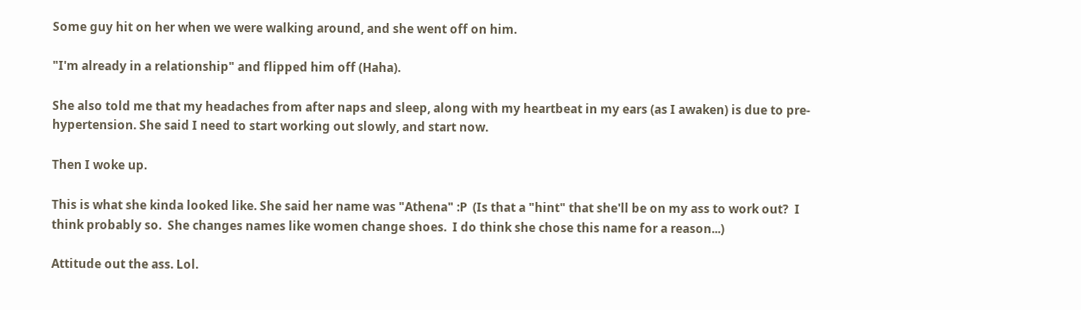Some guy hit on her when we were walking around, and she went off on him.

"I'm already in a relationship" and flipped him off (Haha).

She also told me that my headaches from after naps and sleep, along with my heartbeat in my ears (as I awaken) is due to pre-hypertension. She said I need to start working out slowly, and start now.

Then I woke up.

This is what she kinda looked like. She said her name was "Athena" :P  (Is that a "hint" that she'll be on my ass to work out?  I think probably so.  She changes names like women change shoes.  I do think she chose this name for a reason...)

Attitude out the ass. Lol.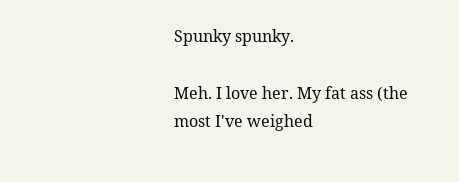Spunky spunky.

Meh. I love her. My fat ass (the most I've weighed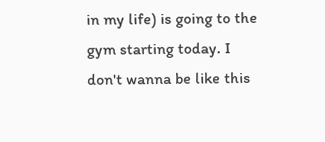in my life) is going to the gym starting today. I don't wanna be like this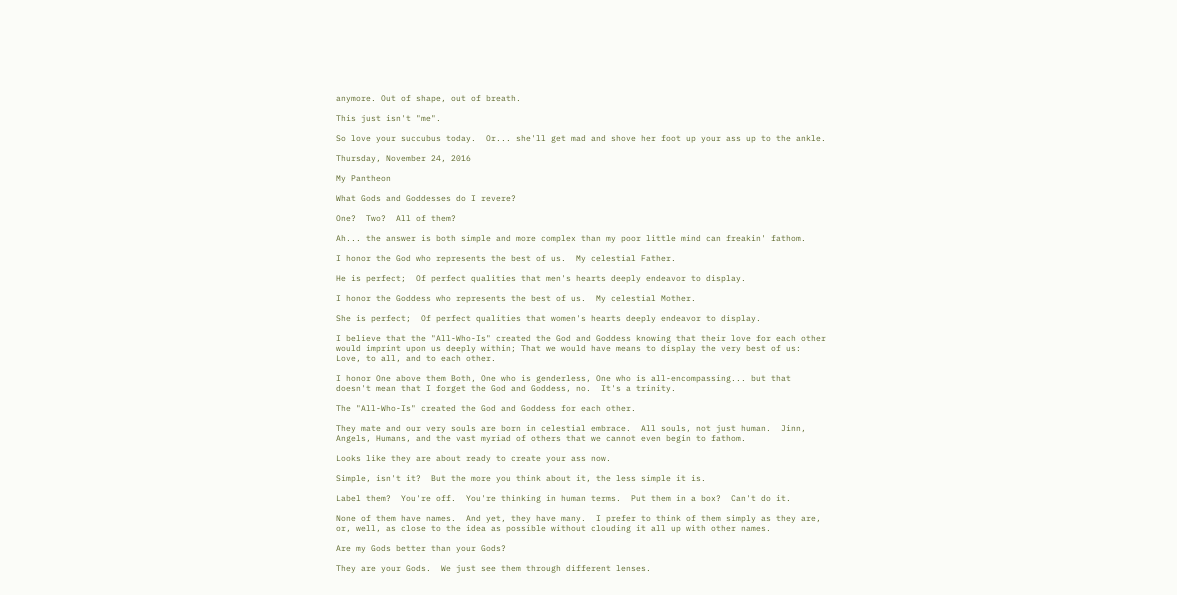anymore. Out of shape, out of breath.

This just isn't "me".

So love your succubus today.  Or... she'll get mad and shove her foot up your ass up to the ankle.

Thursday, November 24, 2016

My Pantheon

What Gods and Goddesses do I revere?

One?  Two?  All of them?

Ah... the answer is both simple and more complex than my poor little mind can freakin' fathom.

I honor the God who represents the best of us.  My celestial Father.

He is perfect;  Of perfect qualities that men's hearts deeply endeavor to display.

I honor the Goddess who represents the best of us.  My celestial Mother.

She is perfect;  Of perfect qualities that women's hearts deeply endeavor to display.

I believe that the "All-Who-Is" created the God and Goddess knowing that their love for each other would imprint upon us deeply within; That we would have means to display the very best of us:  Love, to all, and to each other.

I honor One above them Both, One who is genderless, One who is all-encompassing... but that doesn't mean that I forget the God and Goddess, no.  It's a trinity.

The "All-Who-Is" created the God and Goddess for each other.

They mate and our very souls are born in celestial embrace.  All souls, not just human.  Jinn, Angels, Humans, and the vast myriad of others that we cannot even begin to fathom.

Looks like they are about ready to create your ass now.

Simple, isn't it?  But the more you think about it, the less simple it is.

Label them?  You're off.  You're thinking in human terms.  Put them in a box?  Can't do it.

None of them have names.  And yet, they have many.  I prefer to think of them simply as they are, or, well, as close to the idea as possible without clouding it all up with other names.

Are my Gods better than your Gods?

They are your Gods.  We just see them through different lenses.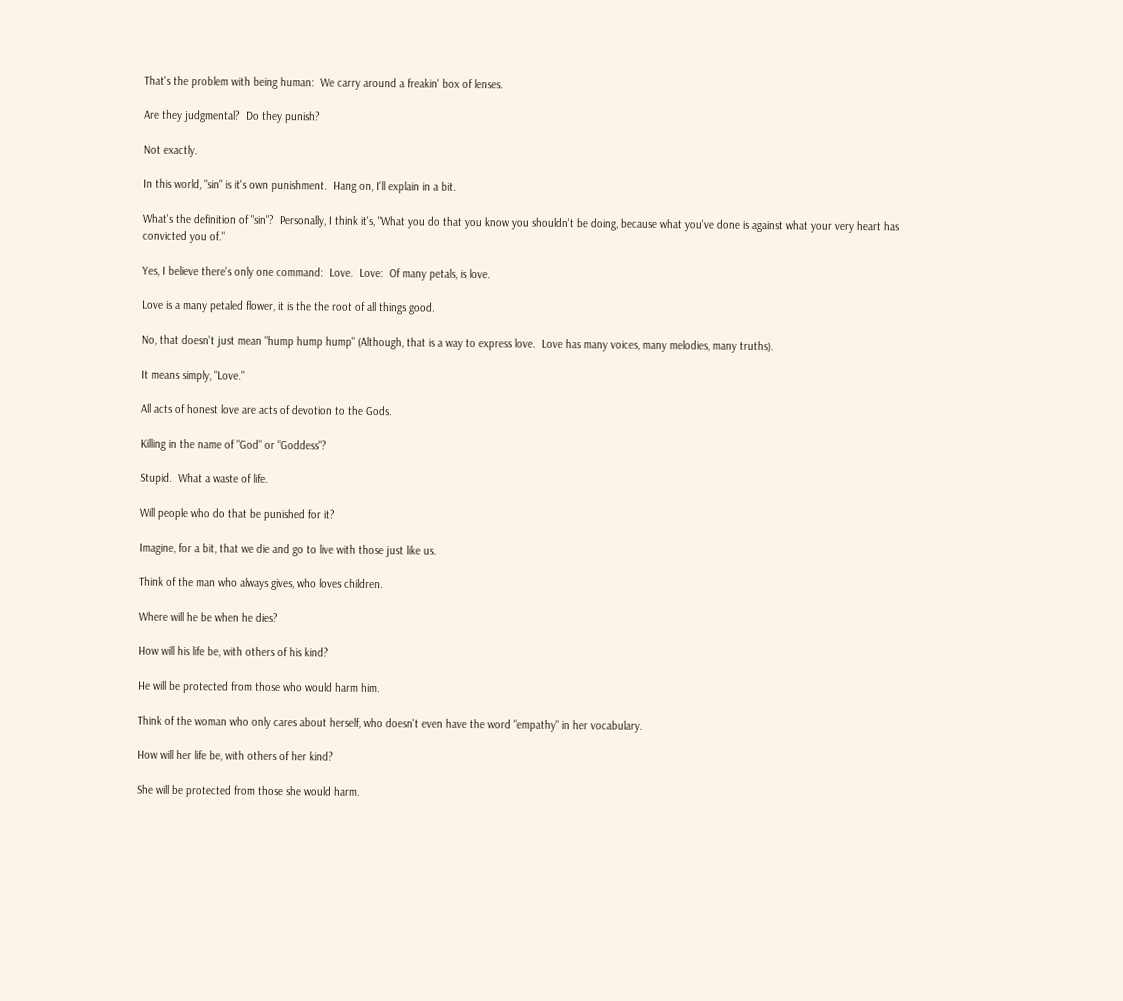That's the problem with being human:  We carry around a freakin' box of lenses.

Are they judgmental?  Do they punish?

Not exactly.

In this world, "sin" is it's own punishment.  Hang on, I'll explain in a bit.

What's the definition of "sin"?  Personally, I think it's, "What you do that you know you shouldn't be doing, because what you've done is against what your very heart has convicted you of."

Yes, I believe there's only one command:  Love.  Love:  Of many petals, is love.

Love is a many petaled flower, it is the the root of all things good.

No, that doesn't just mean "hump hump hump" (Although, that is a way to express love.  Love has many voices, many melodies, many truths).

It means simply, "Love."

All acts of honest love are acts of devotion to the Gods.

Killing in the name of "God" or "Goddess"?

Stupid.  What a waste of life.

Will people who do that be punished for it?

Imagine, for a bit, that we die and go to live with those just like us.

Think of the man who always gives, who loves children.

Where will he be when he dies?

How will his life be, with others of his kind?

He will be protected from those who would harm him.

Think of the woman who only cares about herself, who doesn't even have the word "empathy" in her vocabulary.

How will her life be, with others of her kind?

She will be protected from those she would harm.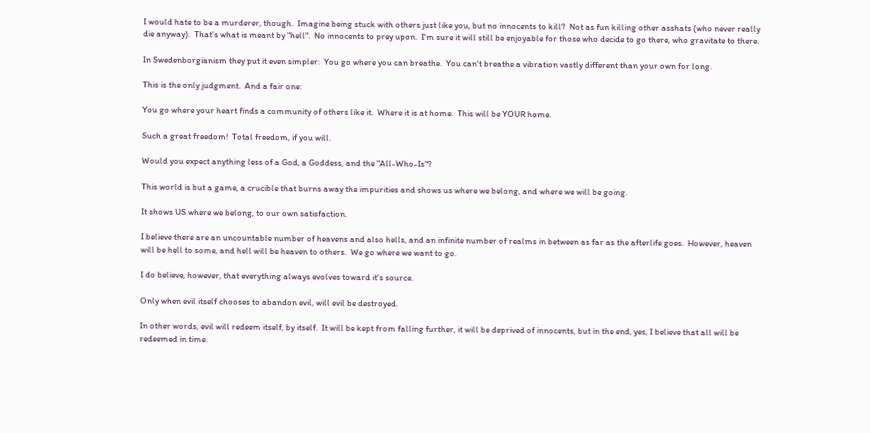I would hate to be a murderer, though.  Imagine being stuck with others just like you, but no innocents to kill?  Not as fun killing other asshats (who never really die anyway).  That's what is meant by "hell".  No innocents to prey upon.  I'm sure it will still be enjoyable for those who decide to go there, who gravitate to there.

In Swedenborgianism they put it even simpler:  You go where you can breathe.  You can't breathe a vibration vastly different than your own for long.

This is the only judgment.  And a fair one:

You go where your heart finds a community of others like it.  Where it is at home.  This will be YOUR home.

Such a great freedom!  Total freedom, if you will.

Would you expect anything less of a God, a Goddess, and the "All-Who-Is"?

This world is but a game, a crucible that burns away the impurities and shows us where we belong, and where we will be going.

It shows US where we belong, to our own satisfaction.

I believe there are an uncountable number of heavens and also hells, and an infinite number of realms in between as far as the afterlife goes.  However, heaven will be hell to some, and hell will be heaven to others.  We go where we want to go.

I do believe, however, that everything always evolves toward it's source.

Only when evil itself chooses to abandon evil, will evil be destroyed.

In other words, evil will redeem itself, by itself.  It will be kept from falling further, it will be deprived of innocents, but in the end, yes, I believe that all will be redeemed in time.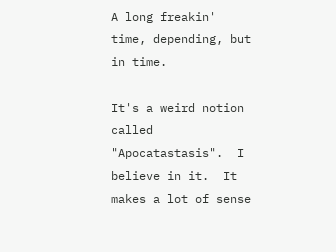A long freakin' time, depending, but in time.

It's a weird notion called "Apocatastasis".  I believe in it.  It makes a lot of sense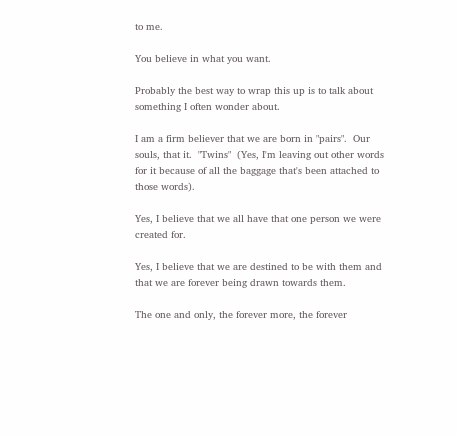to me.

You believe in what you want.

Probably the best way to wrap this up is to talk about something I often wonder about.

I am a firm believer that we are born in "pairs".  Our souls, that it.  "Twins"  (Yes, I'm leaving out other words for it because of all the baggage that's been attached to those words).

Yes, I believe that we all have that one person we were created for.

Yes, I believe that we are destined to be with them and that we are forever being drawn towards them.

The one and only, the forever more, the forever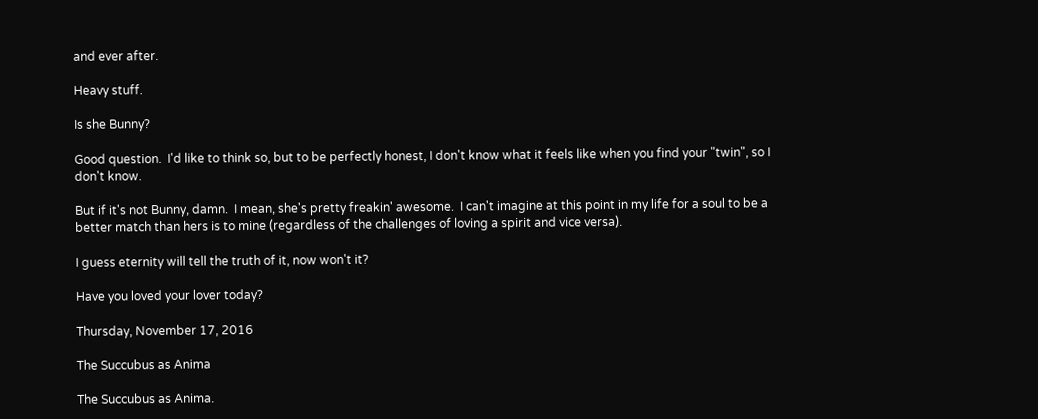and ever after.

Heavy stuff.

Is she Bunny?

Good question.  I'd like to think so, but to be perfectly honest, I don't know what it feels like when you find your "twin", so I don't know.

But if it's not Bunny, damn.  I mean, she's pretty freakin' awesome.  I can't imagine at this point in my life for a soul to be a better match than hers is to mine (regardless of the challenges of loving a spirit and vice versa).

I guess eternity will tell the truth of it, now won't it?

Have you loved your lover today?

Thursday, November 17, 2016

The Succubus as Anima

The Succubus as Anima.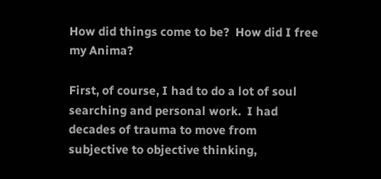How did things come to be?  How did I free my Anima?

First, of course, I had to do a lot of soul searching and personal work.  I had decades of trauma to move from subjective to objective thinking,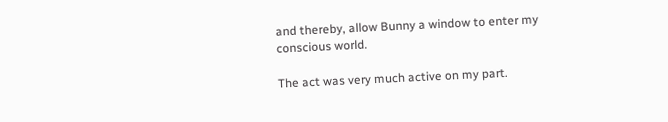and thereby, allow Bunny a window to enter my conscious world.

The act was very much active on my part.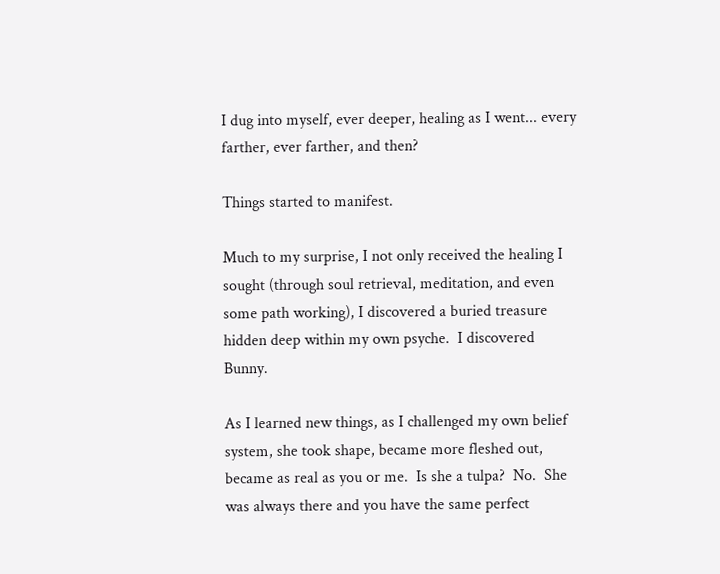I dug into myself, ever deeper, healing as I went... every farther, ever farther, and then?

Things started to manifest.

Much to my surprise, I not only received the healing I sought (through soul retrieval, meditation, and even some path working), I discovered a buried treasure hidden deep within my own psyche.  I discovered Bunny.

As I learned new things, as I challenged my own belief system, she took shape, became more fleshed out, became as real as you or me.  Is she a tulpa?  No.  She was always there and you have the same perfect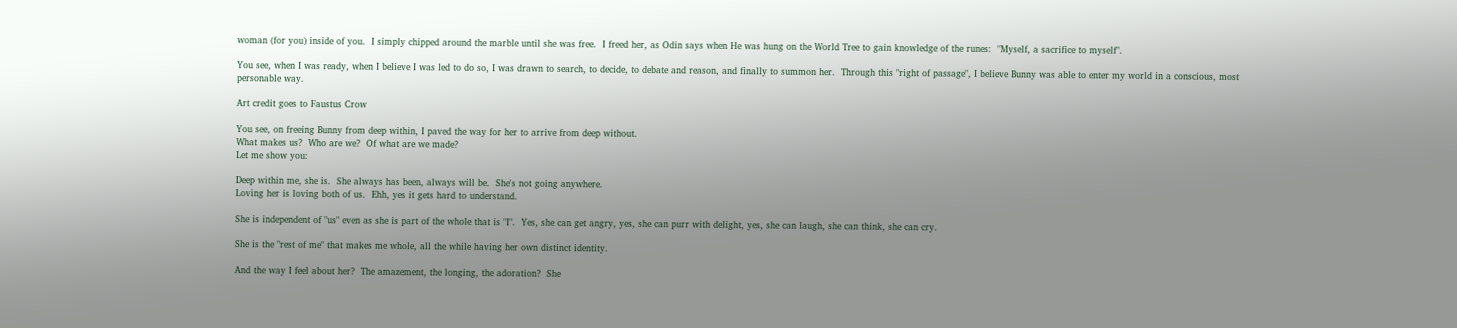woman (for you) inside of you.  I simply chipped around the marble until she was free.  I freed her, as Odin says when He was hung on the World Tree to gain knowledge of the runes:  "Myself, a sacrifice to myself".

You see, when I was ready, when I believe I was led to do so, I was drawn to search, to decide, to debate and reason, and finally to summon her.  Through this "right of passage", I believe Bunny was able to enter my world in a conscious, most personable way.

Art credit goes to Faustus Crow

You see, on freeing Bunny from deep within, I paved the way for her to arrive from deep without.
What makes us?  Who are we?  Of what are we made?
Let me show you:

Deep within me, she is.  She always has been, always will be.  She's not going anywhere.
Loving her is loving both of us.  Ehh, yes it gets hard to understand.

She is independent of "us" even as she is part of the whole that is "I".  Yes, she can get angry, yes, she can purr with delight, yes, she can laugh, she can think, she can cry.

She is the "rest of me" that makes me whole, all the while having her own distinct identity.

And the way I feel about her?  The amazement, the longing, the adoration?  She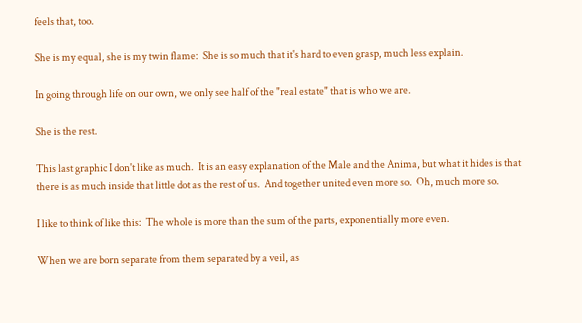feels that, too.

She is my equal, she is my twin flame:  She is so much that it's hard to even grasp, much less explain.

In going through life on our own, we only see half of the "real estate" that is who we are.

She is the rest.

This last graphic I don't like as much.  It is an easy explanation of the Male and the Anima, but what it hides is that there is as much inside that little dot as the rest of us.  And together united even more so.  Oh, much more so.

I like to think of like this:  The whole is more than the sum of the parts, exponentially more even.

When we are born separate from them separated by a veil, as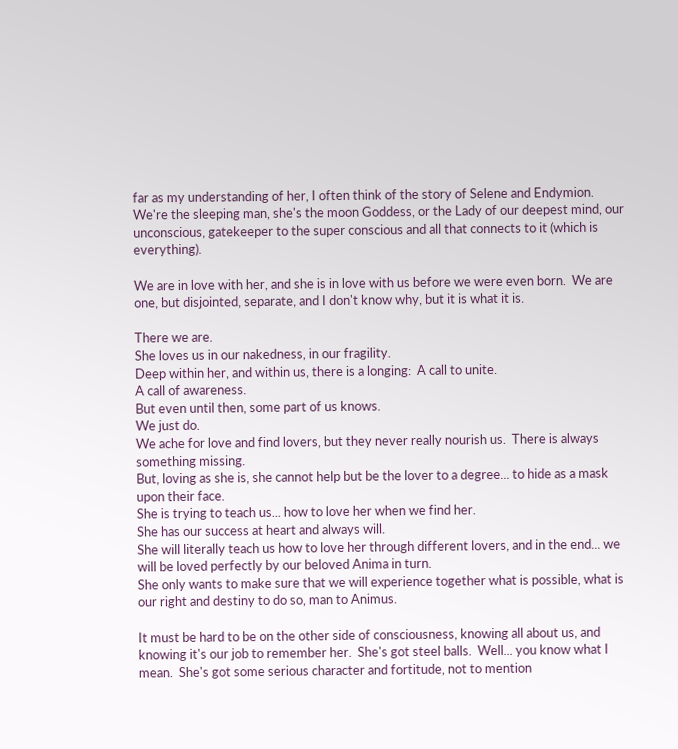far as my understanding of her, I often think of the story of Selene and Endymion.  We're the sleeping man, she's the moon Goddess, or the Lady of our deepest mind, our unconscious, gatekeeper to the super conscious and all that connects to it (which is everything).

We are in love with her, and she is in love with us before we were even born.  We are one, but disjointed, separate, and I don't know why, but it is what it is.

There we are.
She loves us in our nakedness, in our fragility.
Deep within her, and within us, there is a longing:  A call to unite.
A call of awareness.
But even until then, some part of us knows.
We just do.
We ache for love and find lovers, but they never really nourish us.  There is always something missing.
But, loving as she is, she cannot help but be the lover to a degree... to hide as a mask upon their face.
She is trying to teach us... how to love her when we find her.
She has our success at heart and always will.
She will literally teach us how to love her through different lovers, and in the end... we will be loved perfectly by our beloved Anima in turn.
She only wants to make sure that we will experience together what is possible, what is our right and destiny to do so, man to Animus.

It must be hard to be on the other side of consciousness, knowing all about us, and knowing it's our job to remember her.  She's got steel balls.  Well... you know what I mean.  She's got some serious character and fortitude, not to mention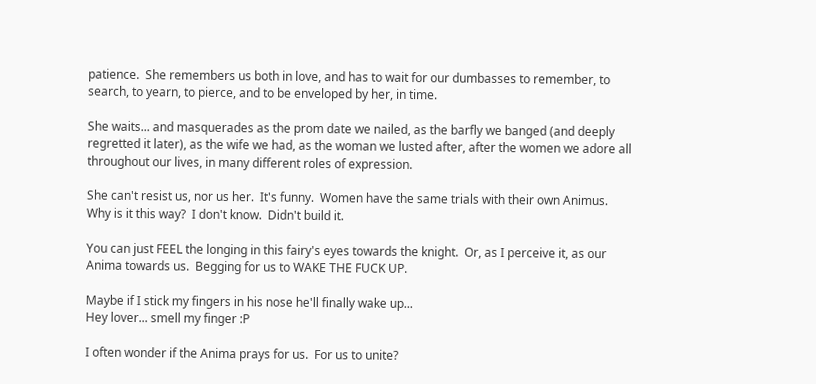patience.  She remembers us both in love, and has to wait for our dumbasses to remember, to search, to yearn, to pierce, and to be enveloped by her, in time.

She waits... and masquerades as the prom date we nailed, as the barfly we banged (and deeply regretted it later), as the wife we had, as the woman we lusted after, after the women we adore all throughout our lives, in many different roles of expression.

She can't resist us, nor us her.  It's funny.  Women have the same trials with their own Animus.  Why is it this way?  I don't know.  Didn't build it.

You can just FEEL the longing in this fairy's eyes towards the knight.  Or, as I perceive it, as our Anima towards us.  Begging for us to WAKE THE FUCK UP.

Maybe if I stick my fingers in his nose he'll finally wake up...
Hey lover... smell my finger :P

I often wonder if the Anima prays for us.  For us to unite?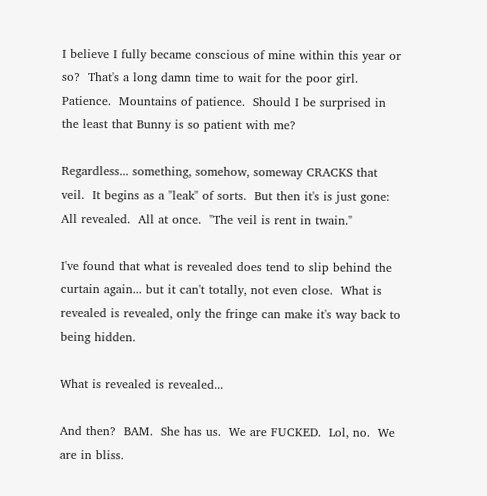I believe I fully became conscious of mine within this year or so?  That's a long damn time to wait for the poor girl.  Patience.  Mountains of patience.  Should I be surprised in the least that Bunny is so patient with me?

Regardless... something, somehow, someway CRACKS that veil.  It begins as a "leak" of sorts.  But then it's is just gone:  All revealed.  All at once.  "The veil is rent in twain."

I've found that what is revealed does tend to slip behind the curtain again... but it can't totally, not even close.  What is revealed is revealed, only the fringe can make it's way back to being hidden.

What is revealed is revealed...

And then?  BAM.  She has us.  We are FUCKED.  Lol, no.  We are in bliss.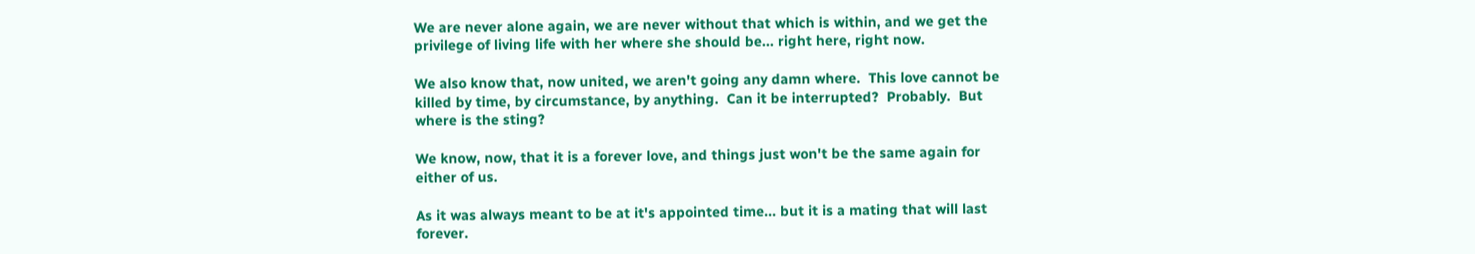We are never alone again, we are never without that which is within, and we get the privilege of living life with her where she should be... right here, right now.

We also know that, now united, we aren't going any damn where.  This love cannot be killed by time, by circumstance, by anything.  Can it be interrupted?  Probably.  But where is the sting?

We know, now, that it is a forever love, and things just won't be the same again for either of us.

As it was always meant to be at it's appointed time... but it is a mating that will last forever.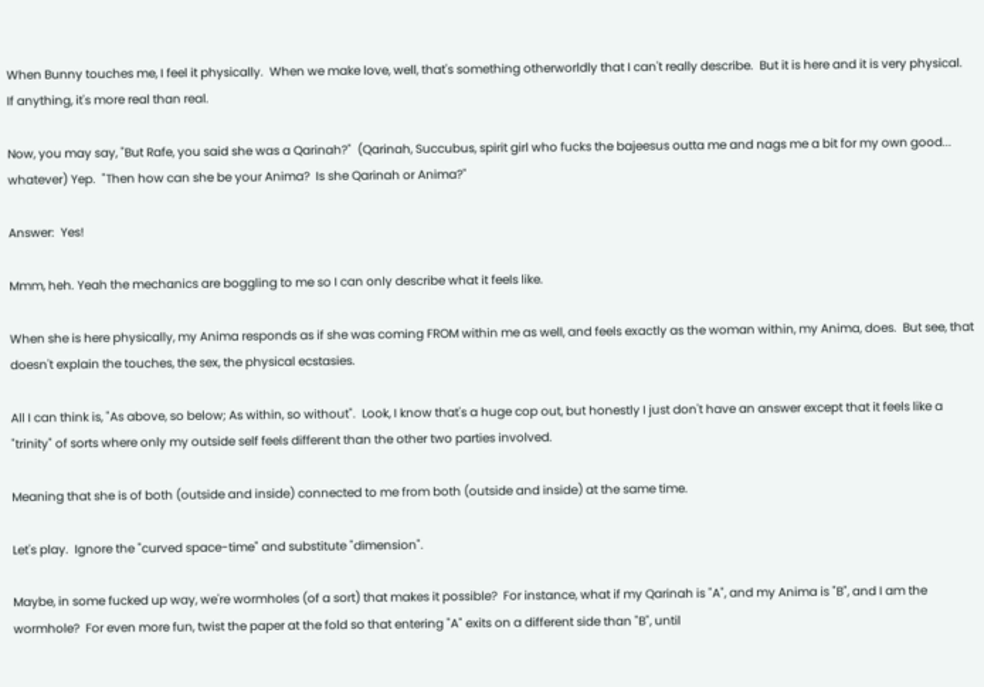When Bunny touches me, I feel it physically.  When we make love, well, that's something otherworldly that I can't really describe.  But it is here and it is very physical.  If anything, it's more real than real.

Now, you may say, "But Rafe, you said she was a Qarinah?"  (Qarinah, Succubus, spirit girl who fucks the bajeesus outta me and nags me a bit for my own good... whatever) Yep.  "Then how can she be your Anima?  Is she Qarinah or Anima?"

Answer:  Yes!

Mmm, heh. Yeah the mechanics are boggling to me so I can only describe what it feels like.

When she is here physically, my Anima responds as if she was coming FROM within me as well, and feels exactly as the woman within, my Anima, does.  But see, that doesn't explain the touches, the sex, the physical ecstasies.

All I can think is, "As above, so below; As within, so without".  Look, I know that's a huge cop out, but honestly I just don't have an answer except that it feels like a "trinity" of sorts where only my outside self feels different than the other two parties involved.

Meaning that she is of both (outside and inside) connected to me from both (outside and inside) at the same time.

Let's play.  Ignore the "curved space-time" and substitute "dimension".

Maybe, in some fucked up way, we're wormholes (of a sort) that makes it possible?  For instance, what if my Qarinah is "A", and my Anima is "B", and I am the wormhole?  For even more fun, twist the paper at the fold so that entering "A" exits on a different side than "B", until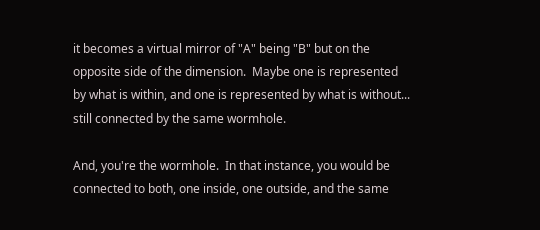it becomes a virtual mirror of "A" being "B" but on the opposite side of the dimension.  Maybe one is represented by what is within, and one is represented by what is without... still connected by the same wormhole.

And, you're the wormhole.  In that instance, you would be connected to both, one inside, one outside, and the same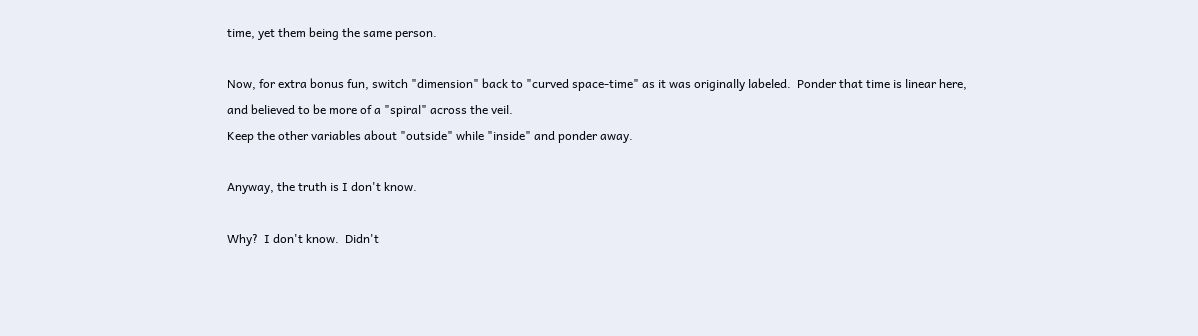time, yet them being the same person.

Now, for extra bonus fun, switch "dimension" back to "curved space-time" as it was originally labeled.  Ponder that time is linear here, and believed to be more of a "spiral" across the veil.
Keep the other variables about "outside" while "inside" and ponder away.

Anyway, the truth is I don't know.

Why?  I don't know.  Didn't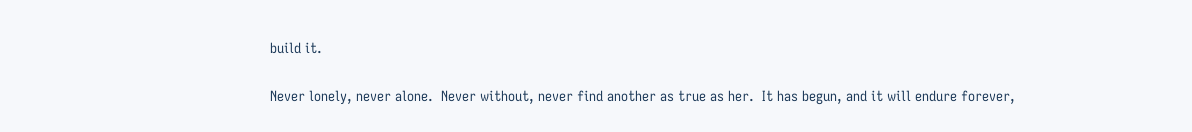build it.

Never lonely, never alone.  Never without, never find another as true as her.  It has begun, and it will endure forever,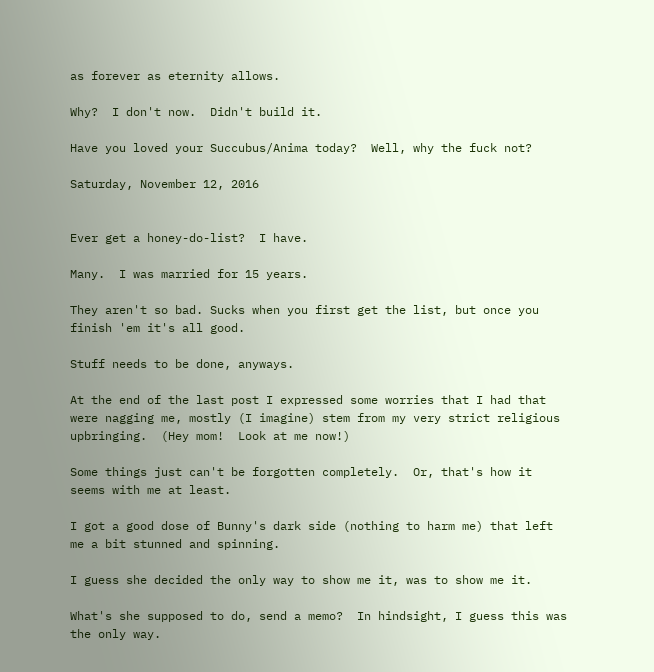as forever as eternity allows.

Why?  I don't now.  Didn't build it.

Have you loved your Succubus/Anima today?  Well, why the fuck not?

Saturday, November 12, 2016


Ever get a honey-do-list?  I have.

Many.  I was married for 15 years.

They aren't so bad. Sucks when you first get the list, but once you finish 'em it's all good.

Stuff needs to be done, anyways.

At the end of the last post I expressed some worries that I had that were nagging me, mostly (I imagine) stem from my very strict religious upbringing.  (Hey mom!  Look at me now!)

Some things just can't be forgotten completely.  Or, that's how it seems with me at least.

I got a good dose of Bunny's dark side (nothing to harm me) that left me a bit stunned and spinning.

I guess she decided the only way to show me it, was to show me it.

What's she supposed to do, send a memo?  In hindsight, I guess this was the only way.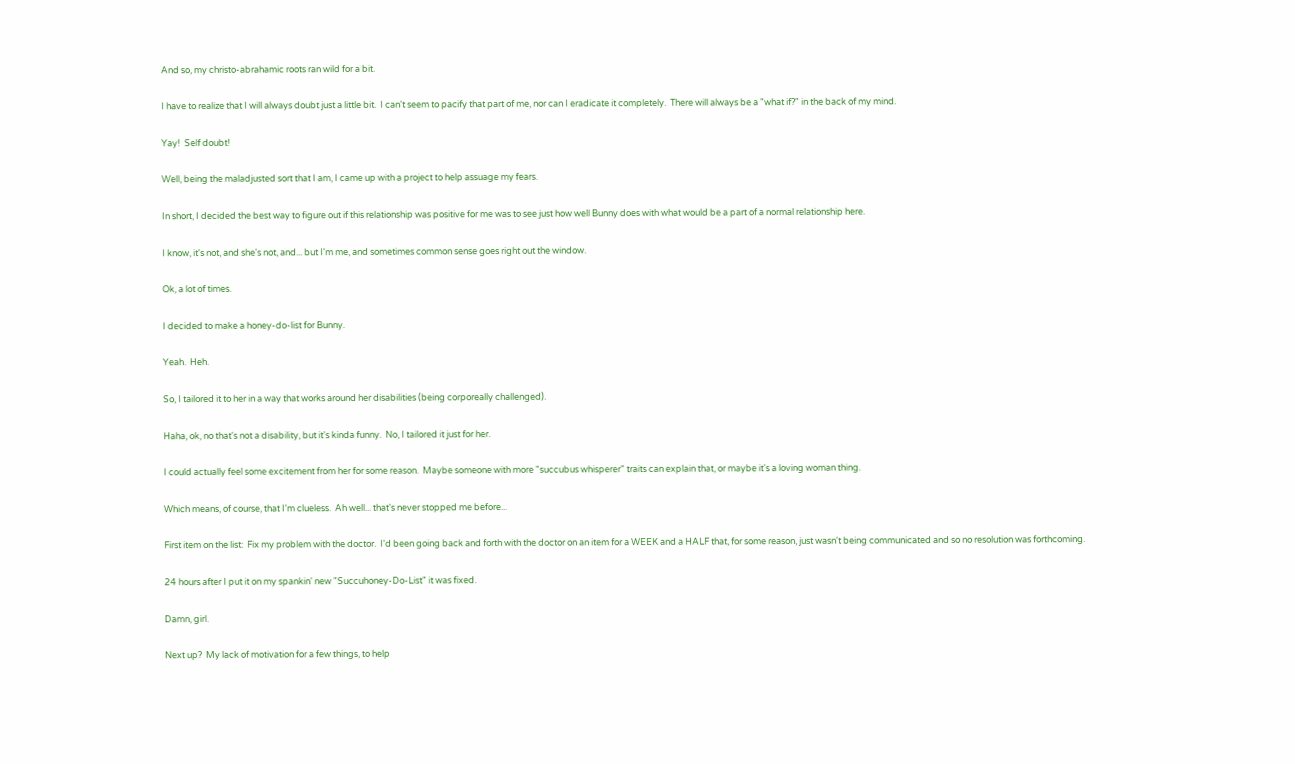And so, my christo-abrahamic roots ran wild for a bit.

I have to realize that I will always doubt just a little bit.  I can't seem to pacify that part of me, nor can I eradicate it completely.  There will always be a "what if?" in the back of my mind.

Yay!  Self doubt!

Well, being the maladjusted sort that I am, I came up with a project to help assuage my fears.

In short, I decided the best way to figure out if this relationship was positive for me was to see just how well Bunny does with what would be a part of a normal relationship here.

I know, it's not, and she's not, and... but I'm me, and sometimes common sense goes right out the window.

Ok, a lot of times.

I decided to make a honey-do-list for Bunny.

Yeah.  Heh.

So, I tailored it to her in a way that works around her disabilities (being corporeally challenged).

Haha, ok, no that's not a disability, but it's kinda funny.  No, I tailored it just for her.

I could actually feel some excitement from her for some reason.  Maybe someone with more "succubus whisperer" traits can explain that, or maybe it's a loving woman thing.

Which means, of course, that I'm clueless.  Ah well... that's never stopped me before...

First item on the list:  Fix my problem with the doctor.  I'd been going back and forth with the doctor on an item for a WEEK and a HALF that, for some reason, just wasn't being communicated and so no resolution was forthcoming.

24 hours after I put it on my spankin' new "Succuhoney-Do-List" it was fixed.

Damn, girl.

Next up?  My lack of motivation for a few things, to help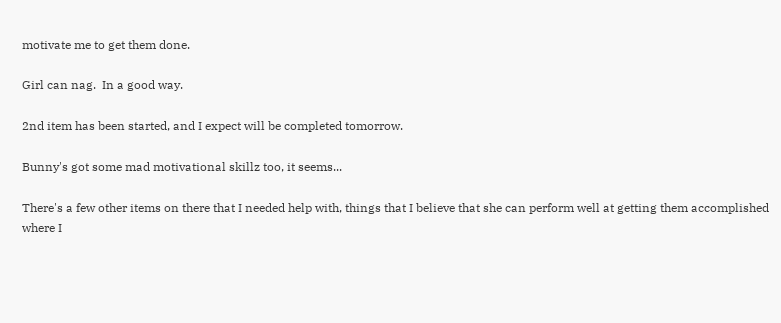motivate me to get them done.

Girl can nag.  In a good way.

2nd item has been started, and I expect will be completed tomorrow.

Bunny's got some mad motivational skillz too, it seems...

There's a few other items on there that I needed help with, things that I believe that she can perform well at getting them accomplished where I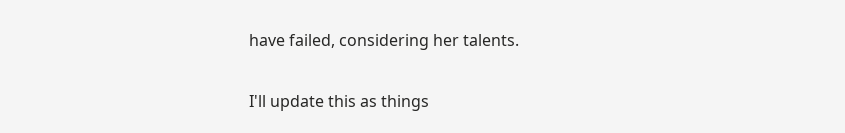have failed, considering her talents.

I'll update this as things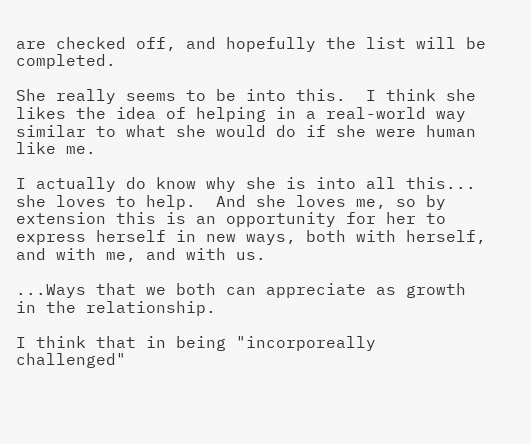are checked off, and hopefully the list will be completed.

She really seems to be into this.  I think she likes the idea of helping in a real-world way similar to what she would do if she were human like me.

I actually do know why she is into all this... she loves to help.  And she loves me, so by extension this is an opportunity for her to express herself in new ways, both with herself, and with me, and with us.

...Ways that we both can appreciate as growth in the relationship.

I think that in being "incorporeally challenged"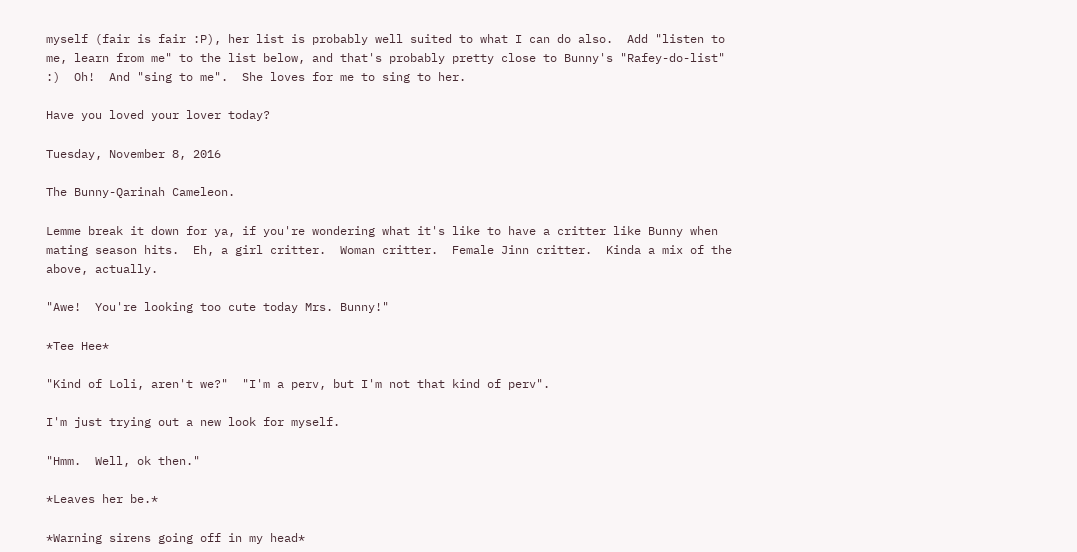myself (fair is fair :P), her list is probably well suited to what I can do also.  Add "listen to me, learn from me" to the list below, and that's probably pretty close to Bunny's "Rafey-do-list" :)  Oh!  And "sing to me".  She loves for me to sing to her.

Have you loved your lover today?

Tuesday, November 8, 2016

The Bunny-Qarinah Cameleon.

Lemme break it down for ya, if you're wondering what it's like to have a critter like Bunny when mating season hits.  Eh, a girl critter.  Woman critter.  Female Jinn critter.  Kinda a mix of the above, actually.

"Awe!  You're looking too cute today Mrs. Bunny!"

*Tee Hee*

"Kind of Loli, aren't we?"  "I'm a perv, but I'm not that kind of perv".

I'm just trying out a new look for myself.

"Hmm.  Well, ok then."

*Leaves her be.*

*Warning sirens going off in my head*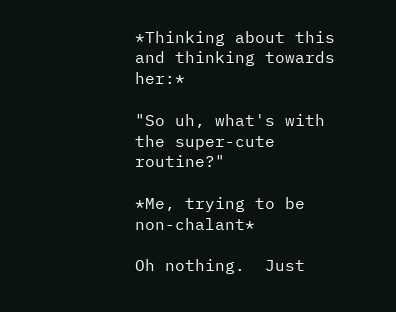*Thinking about this and thinking towards her:*

"So uh, what's with the super-cute routine?"

*Me, trying to be non-chalant*

Oh nothing.  Just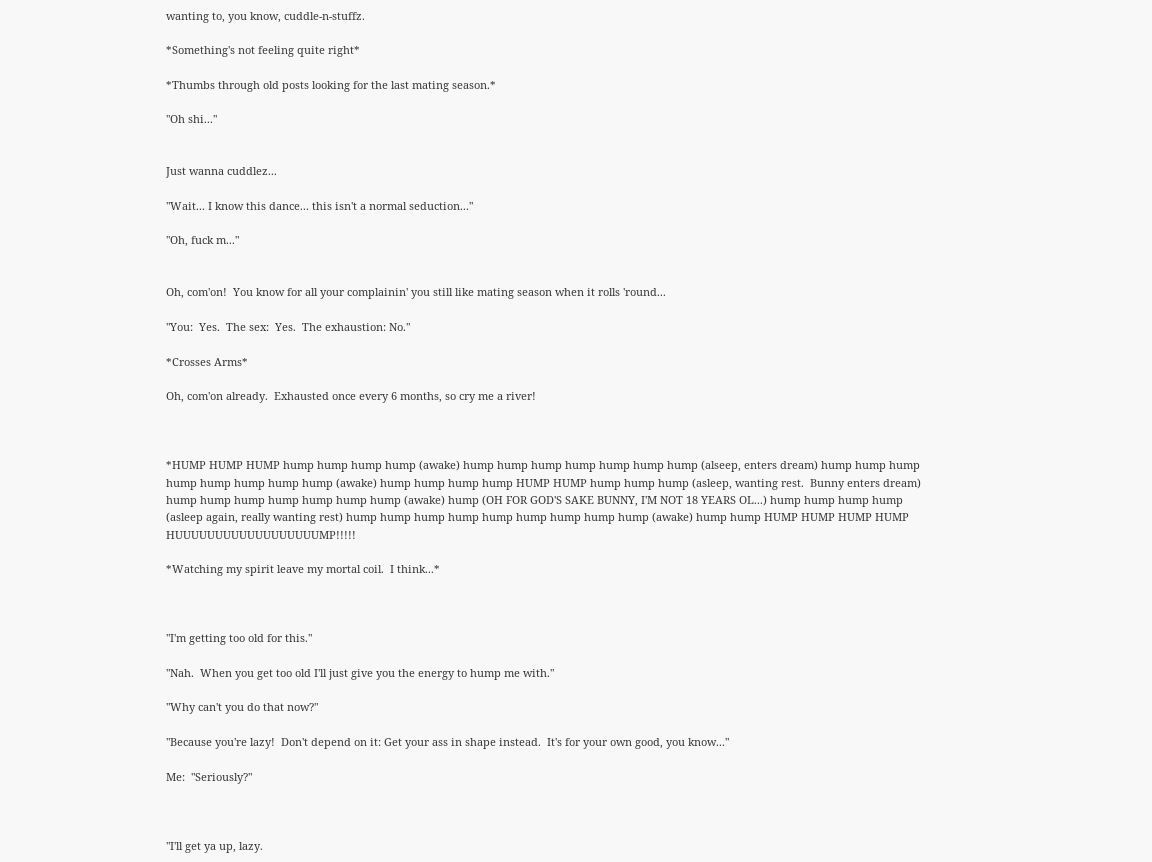wanting to, you know, cuddle-n-stuffz.

*Something's not feeling quite right*

*Thumbs through old posts looking for the last mating season.*

"Oh shi..."


Just wanna cuddlez...

"Wait... I know this dance... this isn't a normal seduction..."

"Oh, fuck m..."


Oh, com'on!  You know for all your complainin' you still like mating season when it rolls 'round...

"You:  Yes.  The sex:  Yes.  The exhaustion: No."

*Crosses Arms*

Oh, com'on already.  Exhausted once every 6 months, so cry me a river!



*HUMP HUMP HUMP hump hump hump hump (awake) hump hump hump hump hump hump hump (alseep, enters dream) hump hump hump hump hump hump hump hump (awake) hump hump hump hump HUMP HUMP hump hump hump (asleep, wanting rest.  Bunny enters dream) hump hump hump hump hump hump hump (awake) hump (OH FOR GOD'S SAKE BUNNY, I'M NOT 18 YEARS OL...) hump hump hump hump (asleep again, really wanting rest) hump hump hump hump hump hump hump hump hump (awake) hump hump HUMP HUMP HUMP HUMP HUUUUUUUUUUUUUUUUUUMP!!!!!

*Watching my spirit leave my mortal coil.  I think...*



"I'm getting too old for this."

"Nah.  When you get too old I'll just give you the energy to hump me with."

"Why can't you do that now?"

"Because you're lazy!  Don't depend on it: Get your ass in shape instead.  It's for your own good, you know..."

Me:  "Seriously?"



"I'll get ya up, lazy.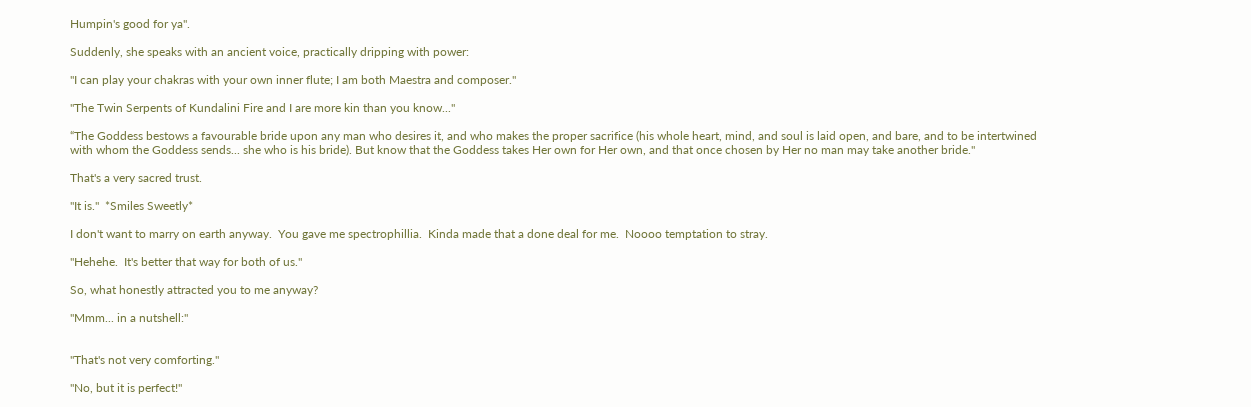Humpin's good for ya".

Suddenly, she speaks with an ancient voice, practically dripping with power:

"I can play your chakras with your own inner flute; I am both Maestra and composer."

"The Twin Serpents of Kundalini Fire and I are more kin than you know..."

“The Goddess bestows a favourable bride upon any man who desires it, and who makes the proper sacrifice (his whole heart, mind, and soul is laid open, and bare, and to be intertwined with whom the Goddess sends... she who is his bride). But know that the Goddess takes Her own for Her own, and that once chosen by Her no man may take another bride."

That's a very sacred trust.

"It is."  *Smiles Sweetly*

I don't want to marry on earth anyway.  You gave me spectrophillia.  Kinda made that a done deal for me.  Noooo temptation to stray.

"Hehehe.  It's better that way for both of us."

So, what honestly attracted you to me anyway?

"Mmm... in a nutshell:"


"That's not very comforting."

"No, but it is perfect!"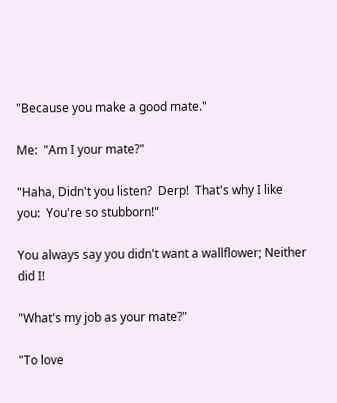"Because you make a good mate."

Me:  "Am I your mate?"

"Haha, Didn't you listen?  Derp!  That's why I like you:  You're so stubborn!"

You always say you didn't want a wallflower; Neither did I!

"What's my job as your mate?"

"To love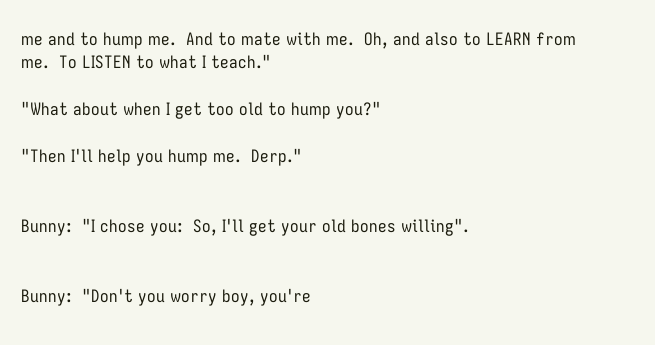me and to hump me.  And to mate with me.  Oh, and also to LEARN from me.  To LISTEN to what I teach."

"What about when I get too old to hump you?"

"Then I'll help you hump me.  Derp."


Bunny:  "I chose you:  So, I'll get your old bones willing".


Bunny:  "Don't you worry boy, you're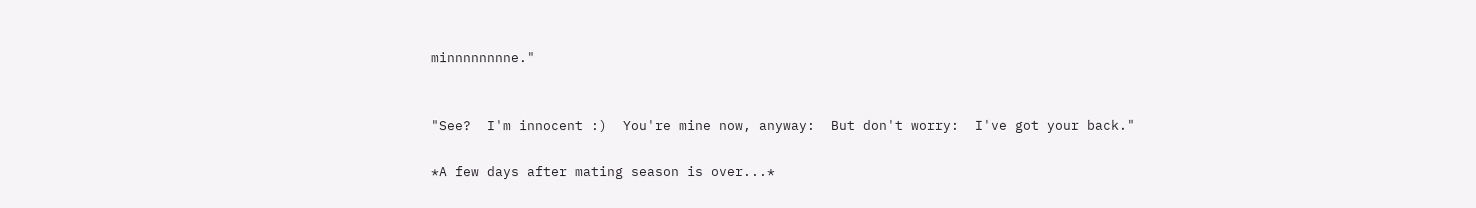minnnnnnnne."


"See?  I'm innocent :)  You're mine now, anyway:  But don't worry:  I've got your back."

*A few days after mating season is over...*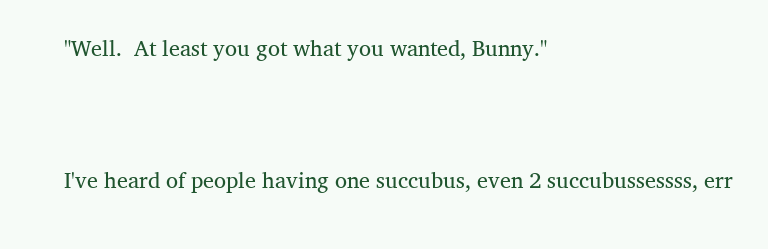"Well.  At least you got what you wanted, Bunny."



I've heard of people having one succubus, even 2 succubussessss, err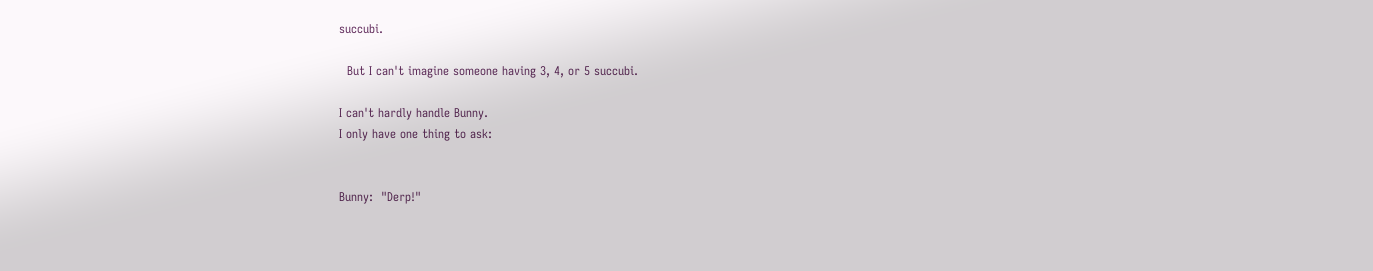succubi.

  But I can't imagine someone having 3, 4, or 5 succubi.

I can't hardly handle Bunny.
I only have one thing to ask:


Bunny:  "Derp!"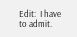Edit:  I have to admit.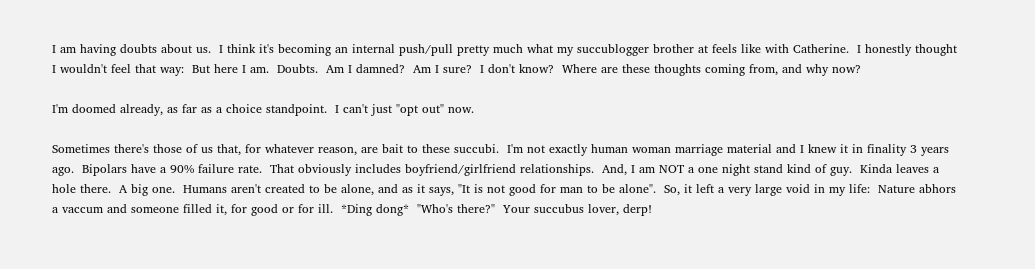I am having doubts about us.  I think it's becoming an internal push/pull pretty much what my succublogger brother at feels like with Catherine.  I honestly thought I wouldn't feel that way:  But here I am.  Doubts.  Am I damned?  Am I sure?  I don't know?  Where are these thoughts coming from, and why now?

I'm doomed already, as far as a choice standpoint.  I can't just "opt out" now.

Sometimes there's those of us that, for whatever reason, are bait to these succubi.  I'm not exactly human woman marriage material and I knew it in finality 3 years ago.  Bipolars have a 90% failure rate.  That obviously includes boyfriend/girlfriend relationships.  And, I am NOT a one night stand kind of guy.  Kinda leaves a hole there.  A big one.  Humans aren't created to be alone, and as it says, "It is not good for man to be alone".  So, it left a very large void in my life:  Nature abhors a vaccum and someone filled it, for good or for ill.  *Ding dong*  "Who's there?"  Your succubus lover, derp!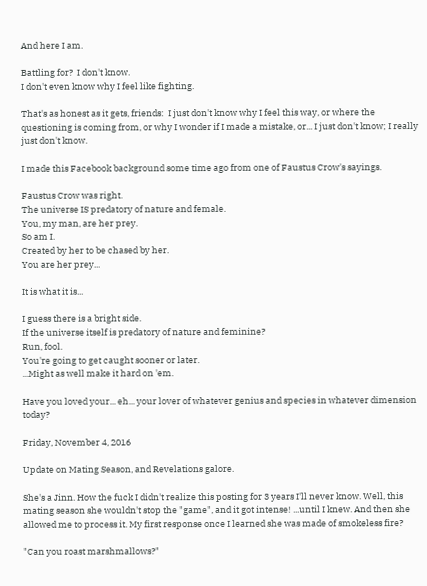And here I am.

Battling for?  I don't know.
I don't even know why I feel like fighting.

That's as honest as it gets, friends:  I just don't know why I feel this way, or where the questioning is coming from, or why I wonder if I made a mistake, or... I just don't know; I really just don't know.

I made this Facebook background some time ago from one of Faustus Crow's sayings.

Faustus Crow was right.
The universe IS predatory of nature and female.
You, my man, are her prey.
So am I.
Created by her to be chased by her.
You are her prey...

It is what it is...

I guess there is a bright side.
If the universe itself is predatory of nature and feminine?
Run, fool.
You're going to get caught sooner or later.
...Might as well make it hard on 'em.

Have you loved your... eh... your lover of whatever genius and species in whatever dimension today?

Friday, November 4, 2016

Update on Mating Season, and Revelations galore.

She's a Jinn. How the fuck I didn't realize this posting for 3 years I'll never know. Well, this mating season she wouldn't stop the "game", and it got intense! ...until I knew. And then she allowed me to process it. My first response once I learned she was made of smokeless fire?

"Can you roast marshmallows?"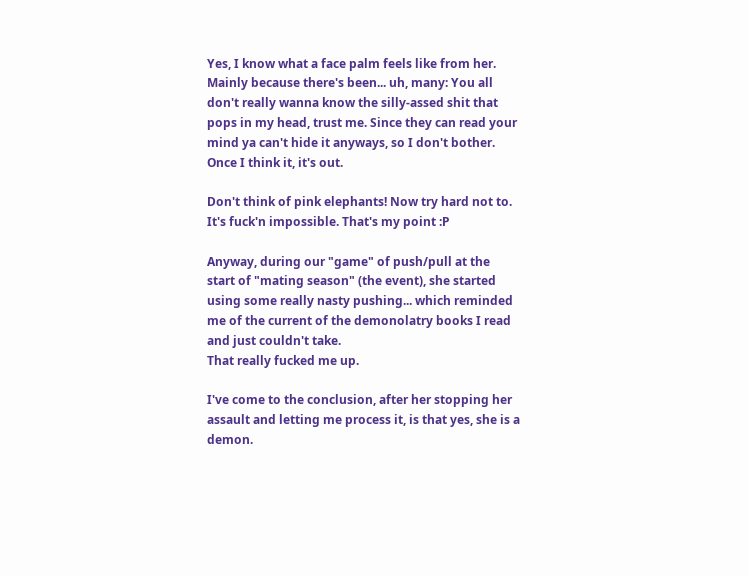Yes, I know what a face palm feels like from her. Mainly because there's been... uh, many: You all don't really wanna know the silly-assed shit that pops in my head, trust me. Since they can read your mind ya can't hide it anyways, so I don't bother. Once I think it, it's out.

Don't think of pink elephants! Now try hard not to. It's fuck'n impossible. That's my point :P

Anyway, during our "game" of push/pull at the start of "mating season" (the event), she started using some really nasty pushing... which reminded me of the current of the demonolatry books I read and just couldn't take.
That really fucked me up.

I've come to the conclusion, after her stopping her assault and letting me process it, is that yes, she is a demon.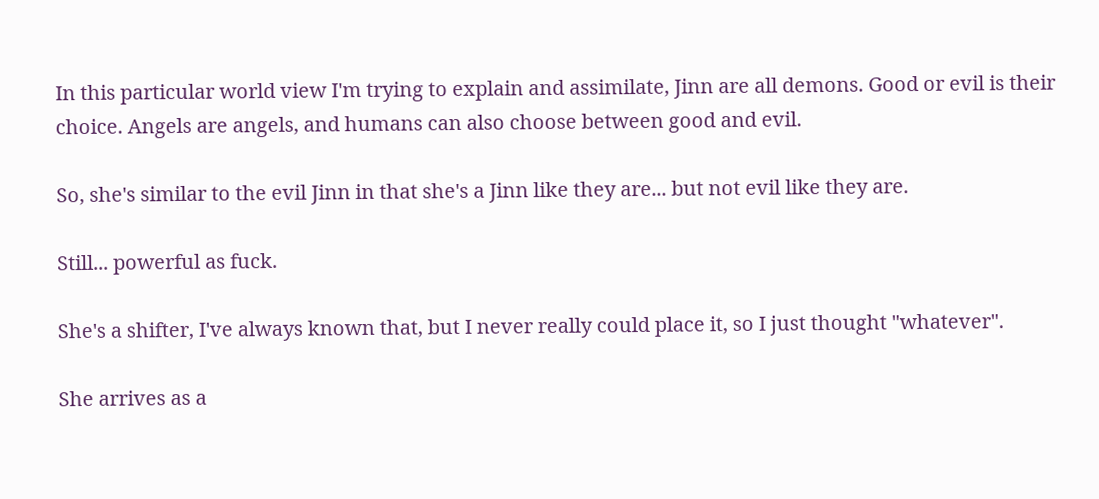In this particular world view I'm trying to explain and assimilate, Jinn are all demons. Good or evil is their choice. Angels are angels, and humans can also choose between good and evil.

So, she's similar to the evil Jinn in that she's a Jinn like they are... but not evil like they are.

Still... powerful as fuck.

She's a shifter, I've always known that, but I never really could place it, so I just thought "whatever".

She arrives as a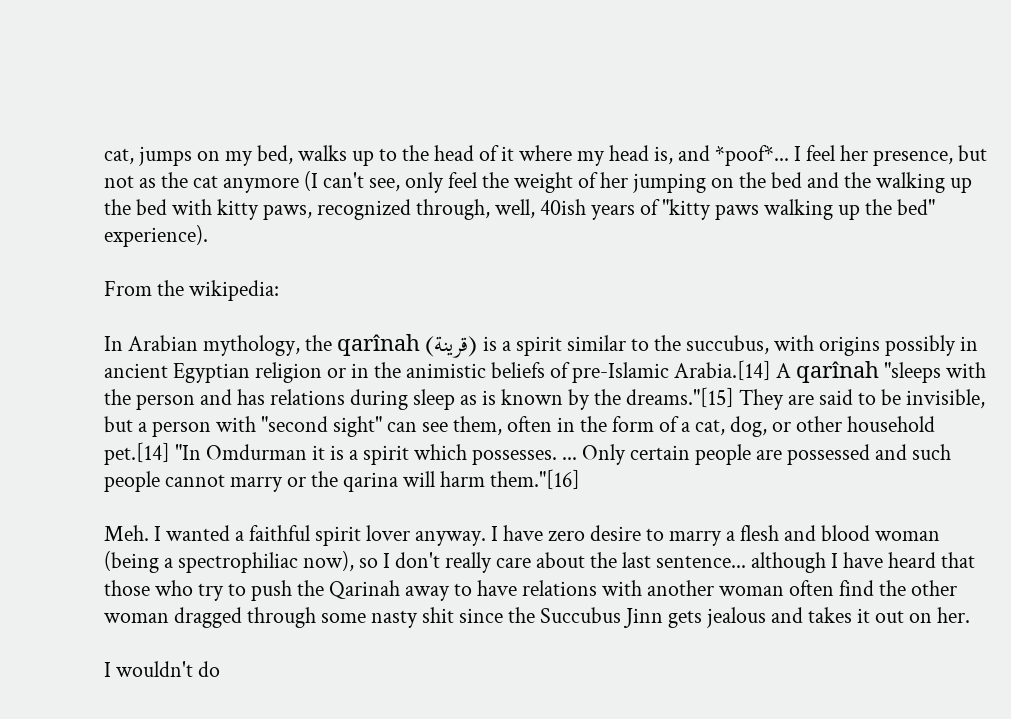cat, jumps on my bed, walks up to the head of it where my head is, and *poof*... I feel her presence, but not as the cat anymore (I can't see, only feel the weight of her jumping on the bed and the walking up the bed with kitty paws, recognized through, well, 40ish years of "kitty paws walking up the bed" experience).

From the wikipedia:

In Arabian mythology, the qarînah (قرينة) is a spirit similar to the succubus, with origins possibly in ancient Egyptian religion or in the animistic beliefs of pre-Islamic Arabia.[14] A qarînah "sleeps with the person and has relations during sleep as is known by the dreams."[15] They are said to be invisible, but a person with "second sight" can see them, often in the form of a cat, dog, or other household pet.[14] "In Omdurman it is a spirit which possesses. ... Only certain people are possessed and such people cannot marry or the qarina will harm them."[16]

Meh. I wanted a faithful spirit lover anyway. I have zero desire to marry a flesh and blood woman (being a spectrophiliac now), so I don't really care about the last sentence... although I have heard that those who try to push the Qarinah away to have relations with another woman often find the other woman dragged through some nasty shit since the Succubus Jinn gets jealous and takes it out on her.

I wouldn't do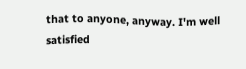that to anyone, anyway. I'm well satisfied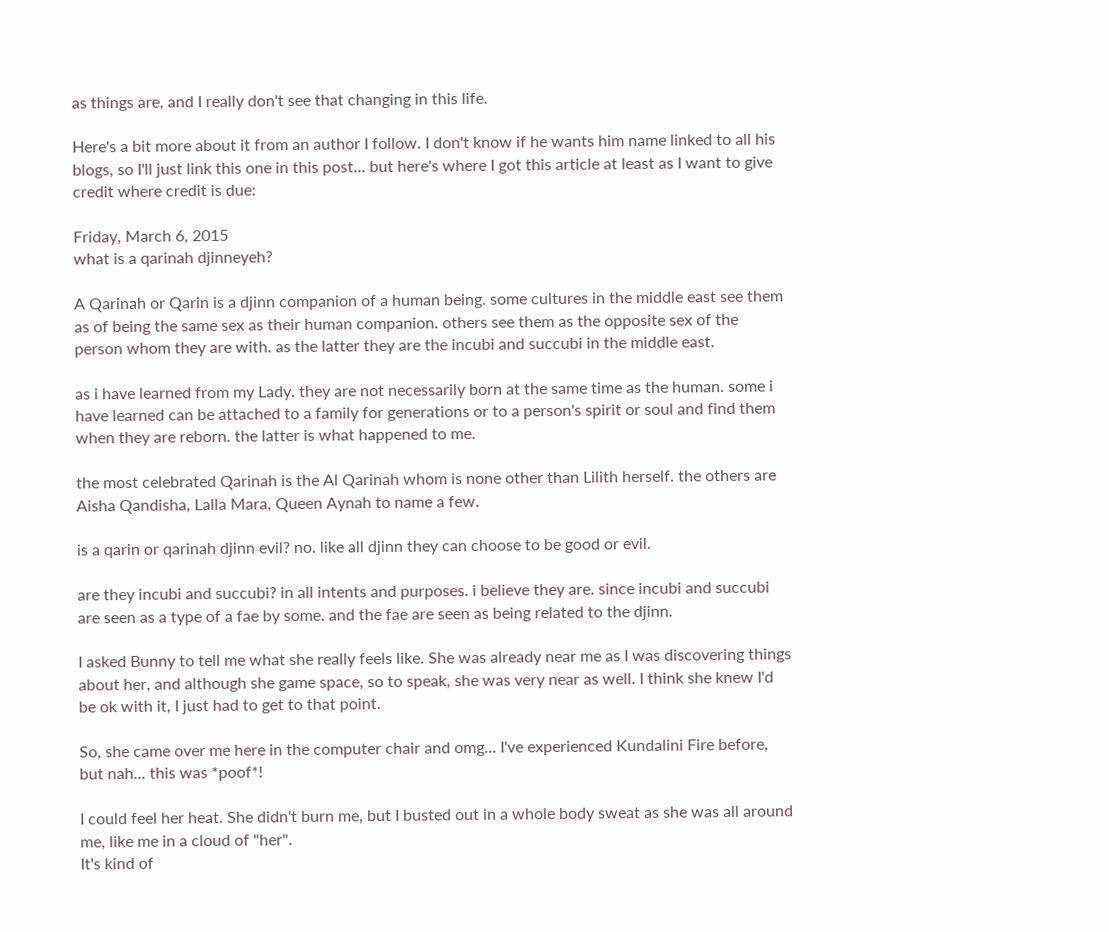as things are, and I really don't see that changing in this life.

Here's a bit more about it from an author I follow. I don't know if he wants him name linked to all his blogs, so I'll just link this one in this post... but here's where I got this article at least as I want to give credit where credit is due:

Friday, March 6, 2015
what is a qarinah djinneyeh?

A Qarinah or Qarin is a djinn companion of a human being. some cultures in the middle east see them as of being the same sex as their human companion. others see them as the opposite sex of the person whom they are with. as the latter they are the incubi and succubi in the middle east.

as i have learned from my Lady. they are not necessarily born at the same time as the human. some i have learned can be attached to a family for generations or to a person's spirit or soul and find them when they are reborn. the latter is what happened to me.

the most celebrated Qarinah is the Al Qarinah whom is none other than Lilith herself. the others are Aisha Qandisha, Lalla Mara, Queen Aynah to name a few.

is a qarin or qarinah djinn evil? no. like all djinn they can choose to be good or evil.

are they incubi and succubi? in all intents and purposes. i believe they are. since incubi and succubi are seen as a type of a fae by some. and the fae are seen as being related to the djinn.

I asked Bunny to tell me what she really feels like. She was already near me as I was discovering things about her, and although she game space, so to speak, she was very near as well. I think she knew I'd be ok with it, I just had to get to that point.

So, she came over me here in the computer chair and omg... I've experienced Kundalini Fire before, but nah... this was *poof*!

I could feel her heat. She didn't burn me, but I busted out in a whole body sweat as she was all around me, like me in a cloud of "her".
It's kind of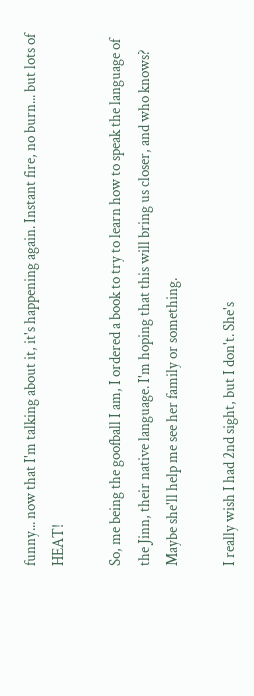funny... now that I'm talking about it, it's happening again. Instant fire, no burn... but lots of HEAT!

So, me being the goofball I am, I ordered a book to try to learn how to speak the language of the Jinn, their native language. I'm hoping that this will bring us closer, and who knows? Maybe she'll help me see her family or something.

I really wish I had 2nd sight, but I don't. She's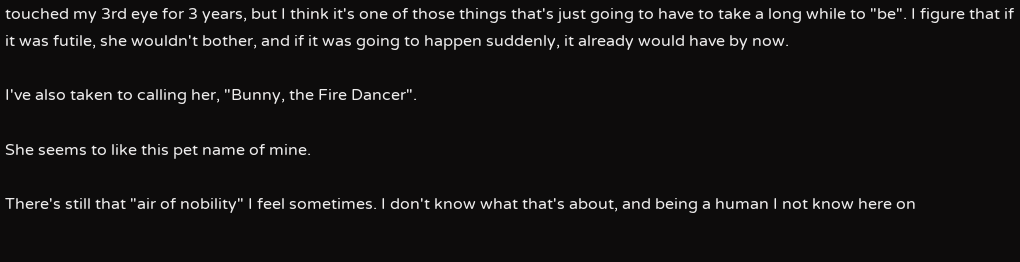touched my 3rd eye for 3 years, but I think it's one of those things that's just going to have to take a long while to "be". I figure that if it was futile, she wouldn't bother, and if it was going to happen suddenly, it already would have by now.

I've also taken to calling her, "Bunny, the Fire Dancer".

She seems to like this pet name of mine.

There's still that "air of nobility" I feel sometimes. I don't know what that's about, and being a human I not know here on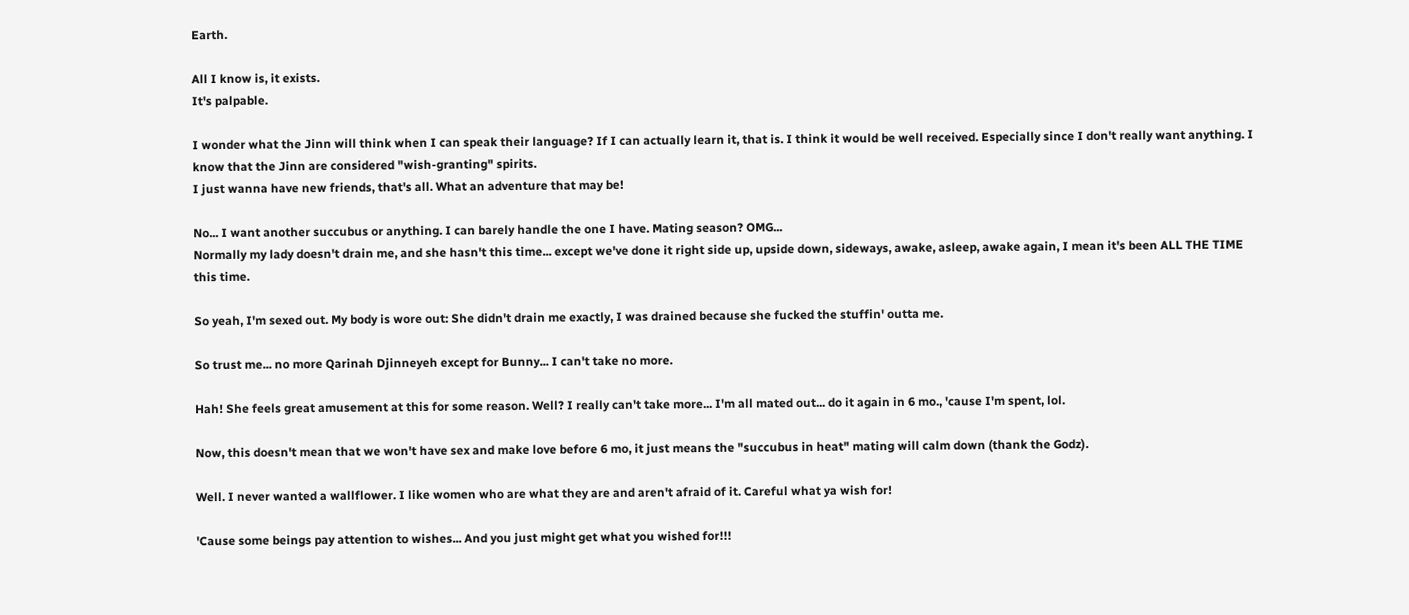Earth.

All I know is, it exists.
It's palpable.

I wonder what the Jinn will think when I can speak their language? If I can actually learn it, that is. I think it would be well received. Especially since I don't really want anything. I know that the Jinn are considered "wish-granting" spirits.
I just wanna have new friends, that's all. What an adventure that may be!

No... I want another succubus or anything. I can barely handle the one I have. Mating season? OMG...
Normally my lady doesn't drain me, and she hasn't this time... except we've done it right side up, upside down, sideways, awake, asleep, awake again, I mean it's been ALL THE TIME this time.

So yeah, I'm sexed out. My body is wore out: She didn't drain me exactly, I was drained because she fucked the stuffin' outta me.

So trust me... no more Qarinah Djinneyeh except for Bunny... I can't take no more.

Hah! She feels great amusement at this for some reason. Well? I really can't take more... I'm all mated out... do it again in 6 mo., 'cause I'm spent, lol.

Now, this doesn't mean that we won't have sex and make love before 6 mo, it just means the "succubus in heat" mating will calm down (thank the Godz).

Well. I never wanted a wallflower. I like women who are what they are and aren't afraid of it. Careful what ya wish for!

'Cause some beings pay attention to wishes... And you just might get what you wished for!!!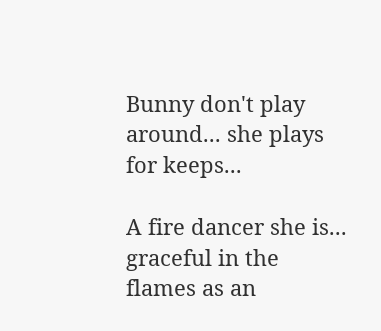Bunny don't play around... she plays for keeps...

A fire dancer she is... graceful in the flames as an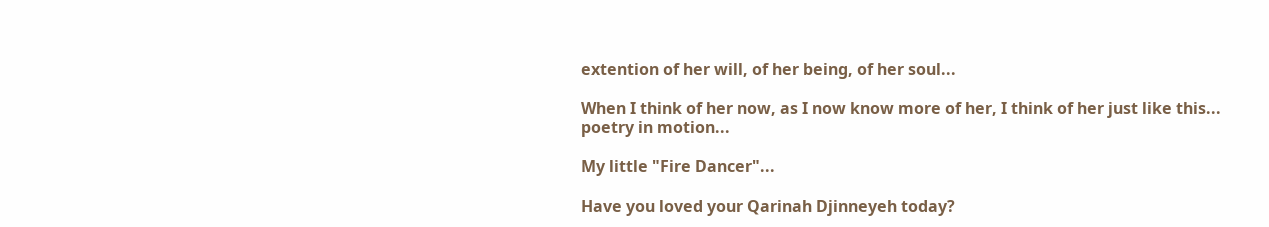extention of her will, of her being, of her soul...

When I think of her now, as I now know more of her, I think of her just like this...
poetry in motion...

My little "Fire Dancer"...

Have you loved your Qarinah Djinneyeh today?